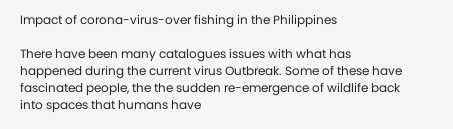Impact of corona-virus-over fishing in the Philippines

There have been many catalogues issues with what has happened during the current virus Outbreak. Some of these have fascinated people, the the sudden re-emergence of wildlife back into spaces that humans have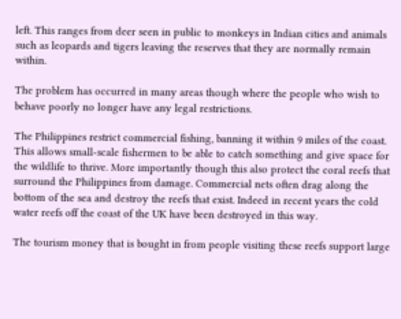left. This ranges from deer seen in public to monkeys in Indian cities and animals such as leopards and tigers leaving the reserves that they are normally remain within.

The problem has occurred in many areas though where the people who wish to behave poorly no longer have any legal restrictions.

The Philippines restrict commercial fishing, banning it within 9 miles of the coast. This allows small-scale fishermen to be able to catch something and give space for the wildlife to thrive. More importantly though this also protect the coral reefs that surround the Philippines from damage. Commercial nets often drag along the bottom of the sea and destroy the reefs that exist. Indeed in recent years the cold water reefs off the coast of the UK have been destroyed in this way.

The tourism money that is bought in from people visiting these reefs support large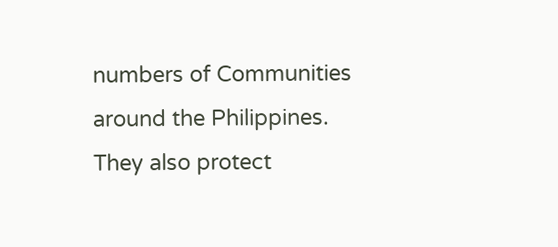numbers of Communities around the Philippines. They also protect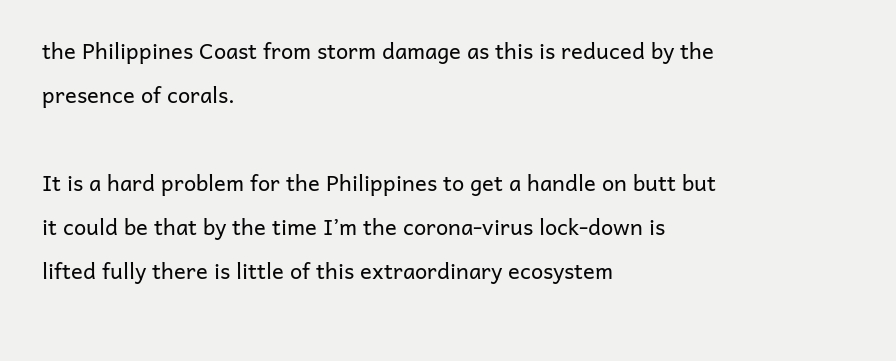the Philippines Coast from storm damage as this is reduced by the presence of corals.

It is a hard problem for the Philippines to get a handle on butt but it could be that by the time I’m the corona-virus lock-down is lifted fully there is little of this extraordinary ecosystem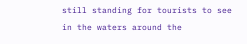still standing for tourists to see in the waters around the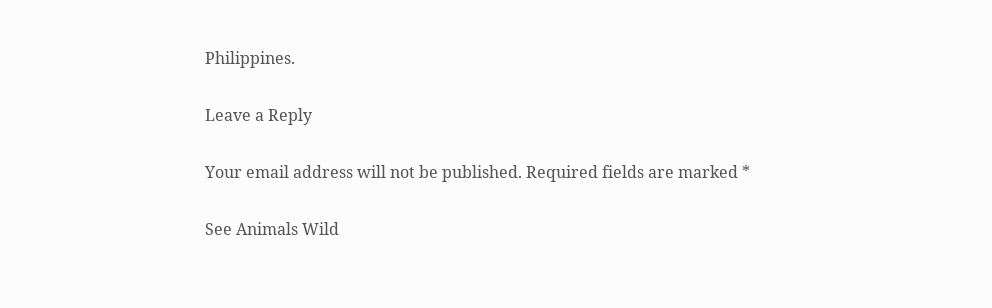Philippines.

Leave a Reply

Your email address will not be published. Required fields are marked *

See Animals Wild